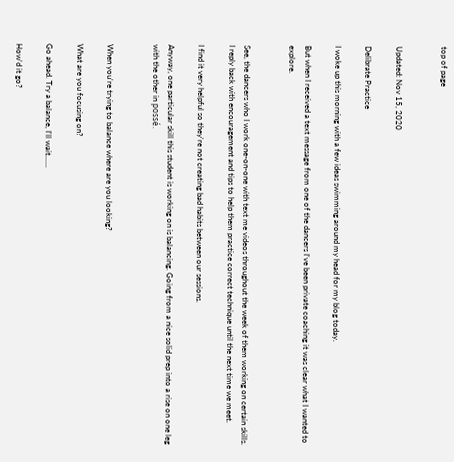top of page


Updated: Nov 15, 2020

Delibrate Practice

I woke up this morning with a few ideas swimming around my head for my blog today.

But when I received a text message from one of the dancers I've been private coaching it was clear what I wanted to explore.


See, the dancers who I work one-on-one with text me videos throughout the week of them working on certain skills. I reply back with encouragement and tips to help them practice correct technique until the next time we meet.

I find it very helpful so they're not creating bad habits between our sessions.

Anyway, one particular skill this student is working on is balancing. Going from a nice solid prep into a rise on one leg with the other in possé.


When you're trying to balance where are you looking?

What are you focusing on?

Go ahead. Try a balance, I'll wait......

How'd it go?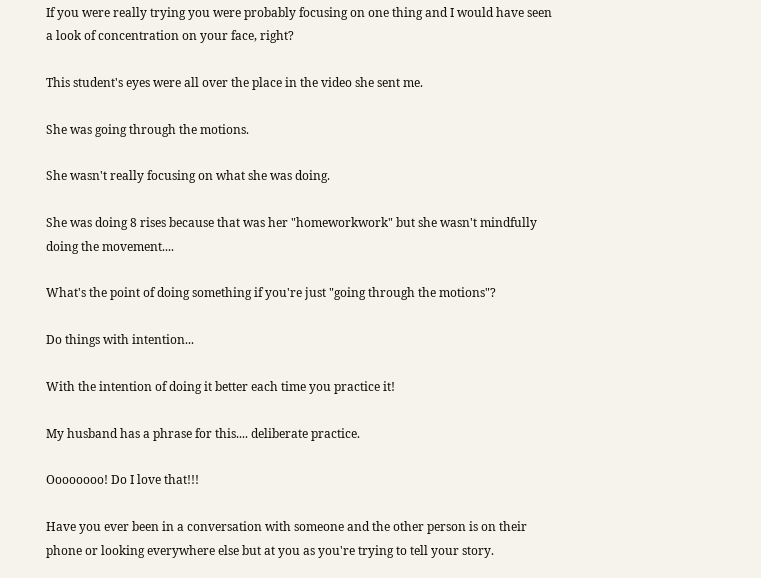If you were really trying you were probably focusing on one thing and I would have seen a look of concentration on your face, right?

This student's eyes were all over the place in the video she sent me.

She was going through the motions.

She wasn't really focusing on what she was doing.

She was doing 8 rises because that was her "homeworkwork" but she wasn't mindfully doing the movement....

What's the point of doing something if you're just "going through the motions"?

Do things with intention...

With the intention of doing it better each time you practice it!

My husband has a phrase for this.... deliberate practice.

Oooooooo! Do I love that!!!

Have you ever been in a conversation with someone and the other person is on their phone or looking everywhere else but at you as you're trying to tell your story.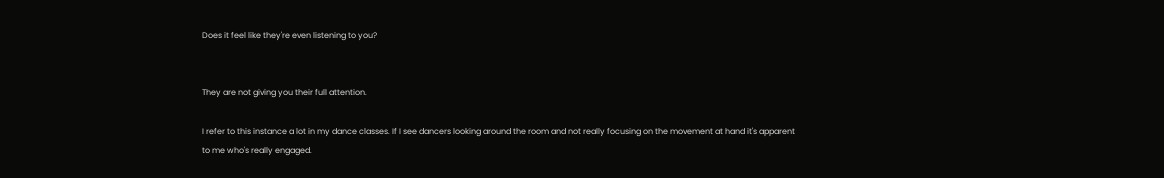Does it feel like they're even listening to you?


They are not giving you their full attention.

I refer to this instance a lot in my dance classes. If I see dancers looking around the room and not really focusing on the movement at hand it's apparent to me who's really engaged.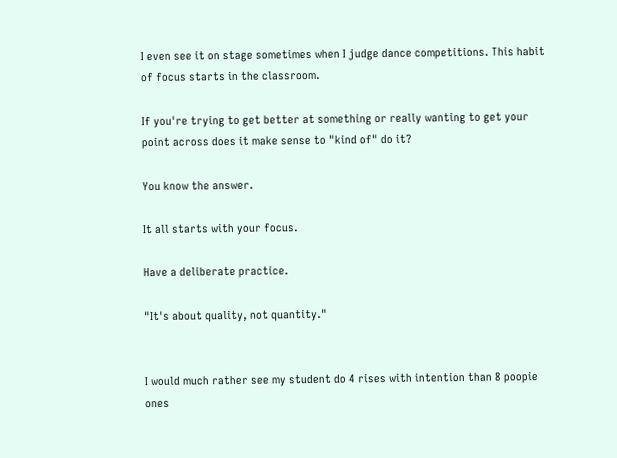I even see it on stage sometimes when I judge dance competitions. This habit of focus starts in the classroom.

If you're trying to get better at something or really wanting to get your point across does it make sense to "kind of" do it?

You know the answer.

It all starts with your focus.

Have a deliberate practice.

"It's about quality, not quantity."


I would much rather see my student do 4 rises with intention than 8 poopie ones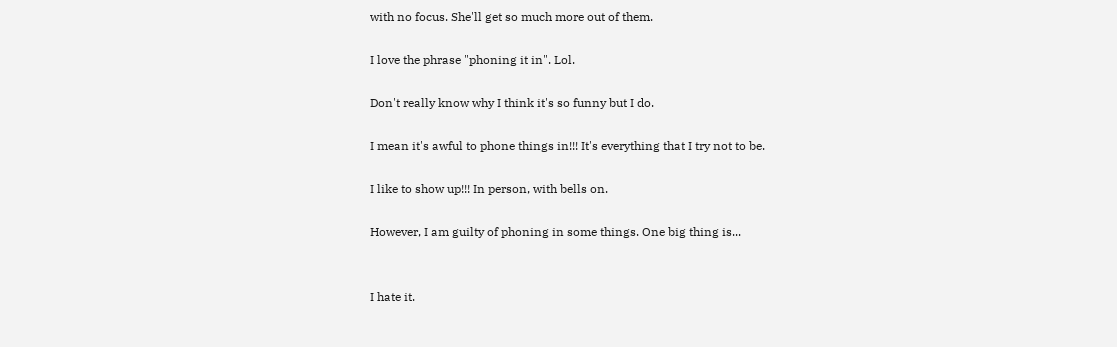with no focus. She'll get so much more out of them.

I love the phrase "phoning it in". Lol.

Don't really know why I think it's so funny but I do.

I mean it's awful to phone things in!!! It's everything that I try not to be.

I like to show up!!! In person, with bells on.

However, I am guilty of phoning in some things. One big thing is...


I hate it.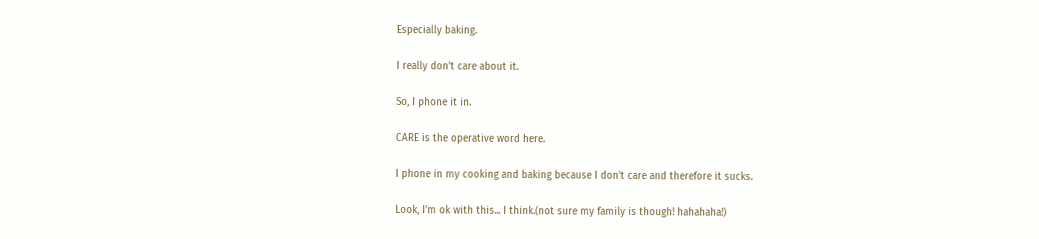Especially baking.

I really don't care about it.

So, I phone it in.

CARE is the operative word here.

I phone in my cooking and baking because I don't care and therefore it sucks.

Look, I'm ok with this... I think.(not sure my family is though! hahahaha!)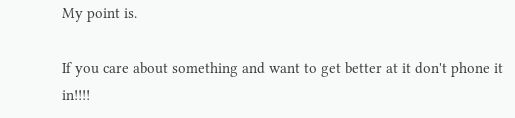My point is.

If you care about something and want to get better at it don't phone it in!!!!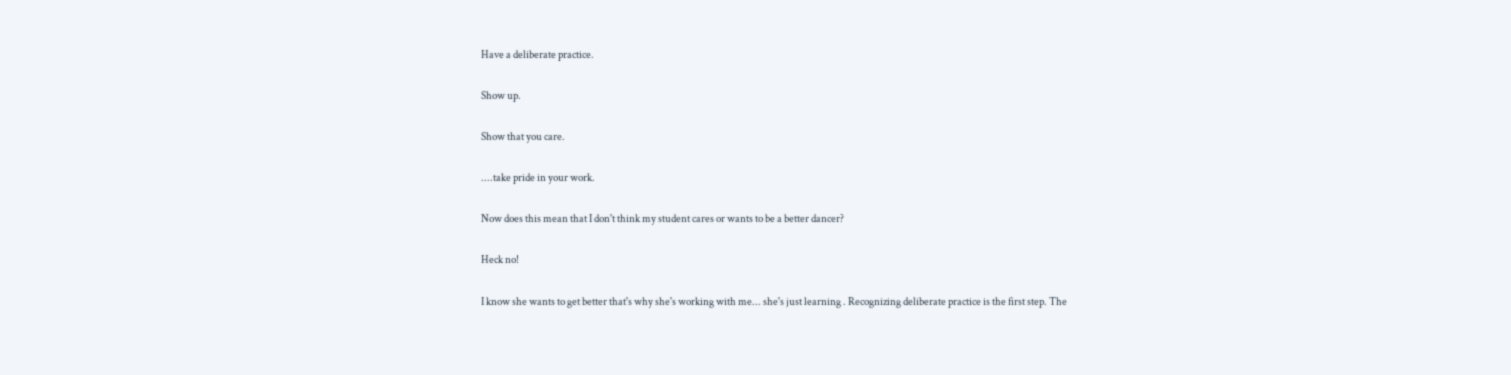Have a deliberate practice.

Show up.

Show that you care.

....take pride in your work.

Now does this mean that I don't think my student cares or wants to be a better dancer?

Heck no!

I know she wants to get better that's why she's working with me... she's just learning . Recognizing deliberate practice is the first step. The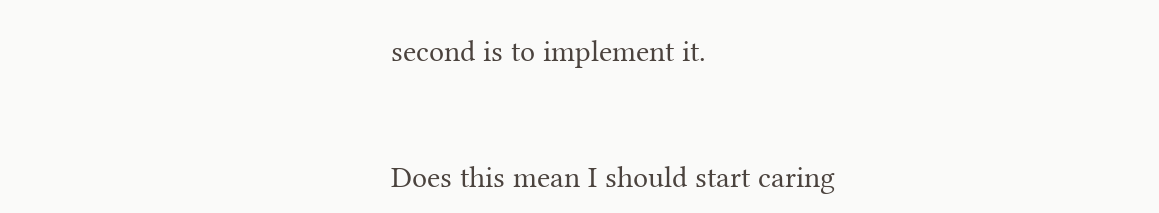second is to implement it.


Does this mean I should start caring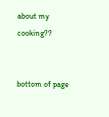about my cooking??


bottom of page